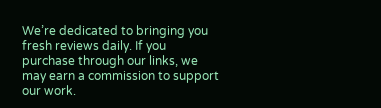We’re dedicated to bringing you fresh reviews daily. If you purchase through our links, we may earn a commission to support our work.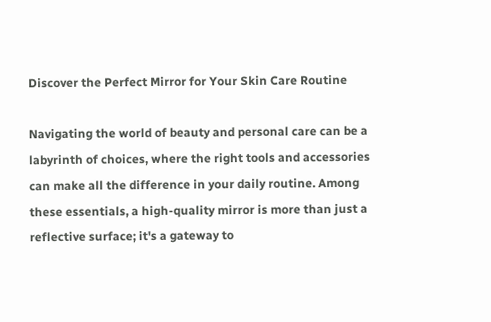Discover the Perfect Mirror for Your Skin Care Routine

Navigating the world of beauty and personal care can be a labyrinth of choices, where the right tools and accessories can make all the difference in your daily routine. Among these essentials, a high-quality mirror is more than just a reflective surface; it's a gateway to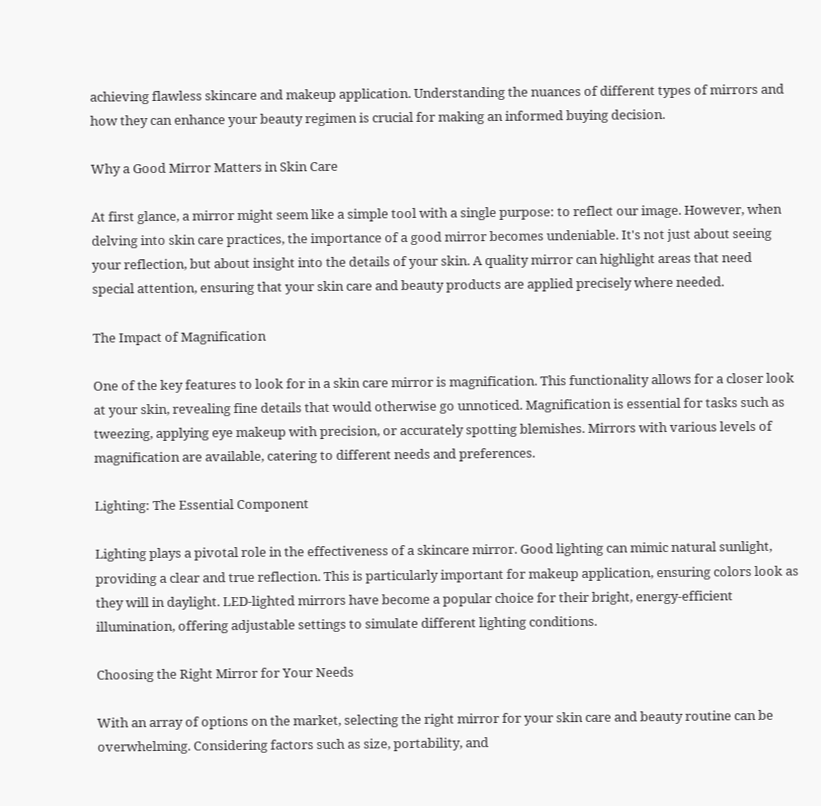achieving flawless skincare and makeup application. Understanding the nuances of different types of mirrors and how they can enhance your beauty regimen is crucial for making an informed buying decision.

Why a Good Mirror Matters in Skin Care

At first glance, a mirror might seem like a simple tool with a single purpose: to reflect our image. However, when delving into skin care practices, the importance of a good mirror becomes undeniable. It's not just about seeing your reflection, but about insight into the details of your skin. A quality mirror can highlight areas that need special attention, ensuring that your skin care and beauty products are applied precisely where needed.

The Impact of Magnification

One of the key features to look for in a skin care mirror is magnification. This functionality allows for a closer look at your skin, revealing fine details that would otherwise go unnoticed. Magnification is essential for tasks such as tweezing, applying eye makeup with precision, or accurately spotting blemishes. Mirrors with various levels of magnification are available, catering to different needs and preferences.

Lighting: The Essential Component

Lighting plays a pivotal role in the effectiveness of a skincare mirror. Good lighting can mimic natural sunlight, providing a clear and true reflection. This is particularly important for makeup application, ensuring colors look as they will in daylight. LED-lighted mirrors have become a popular choice for their bright, energy-efficient illumination, offering adjustable settings to simulate different lighting conditions.

Choosing the Right Mirror for Your Needs

With an array of options on the market, selecting the right mirror for your skin care and beauty routine can be overwhelming. Considering factors such as size, portability, and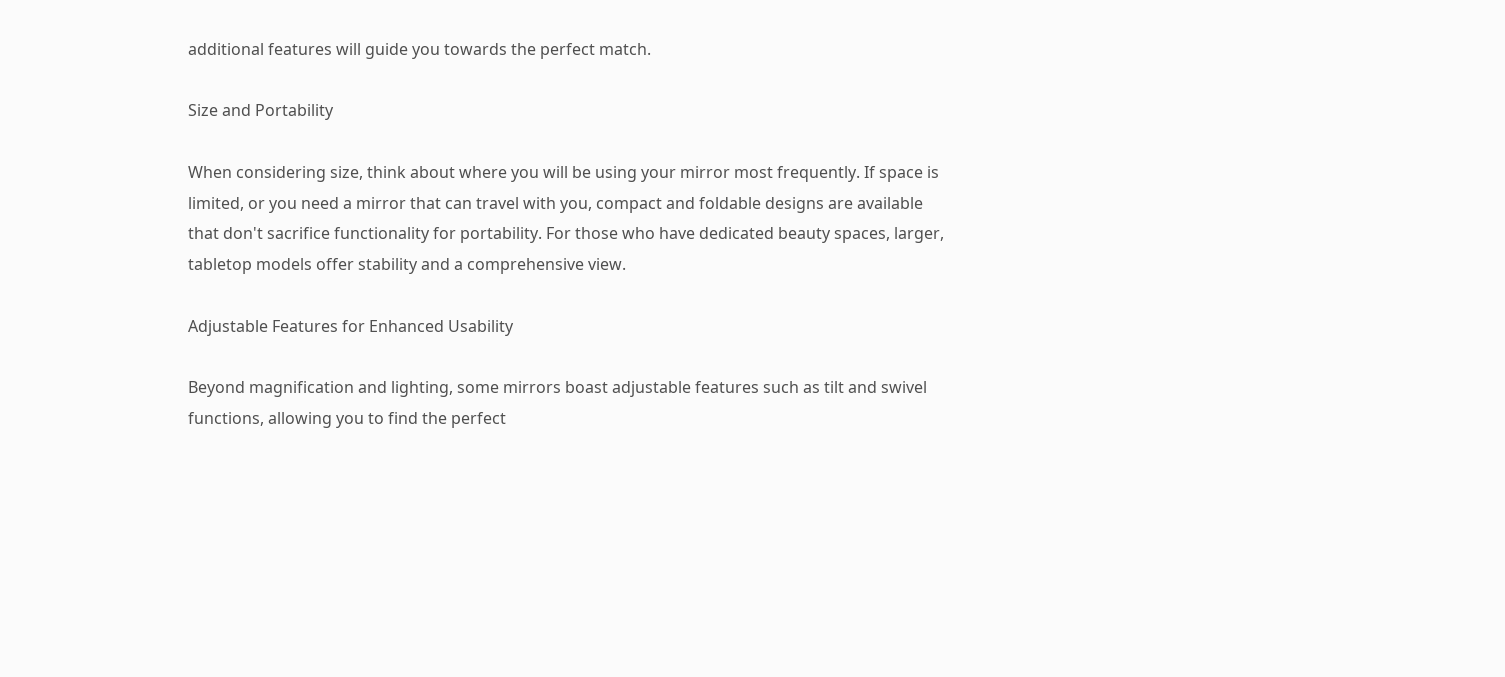additional features will guide you towards the perfect match.

Size and Portability

When considering size, think about where you will be using your mirror most frequently. If space is limited, or you need a mirror that can travel with you, compact and foldable designs are available that don't sacrifice functionality for portability. For those who have dedicated beauty spaces, larger, tabletop models offer stability and a comprehensive view.

Adjustable Features for Enhanced Usability

Beyond magnification and lighting, some mirrors boast adjustable features such as tilt and swivel functions, allowing you to find the perfect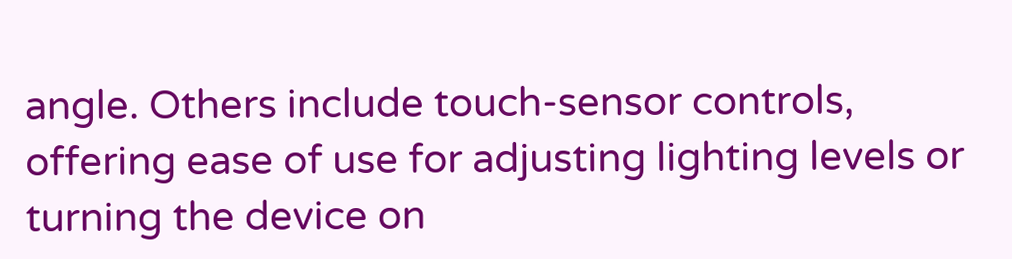angle. Others include touch-sensor controls, offering ease of use for adjusting lighting levels or turning the device on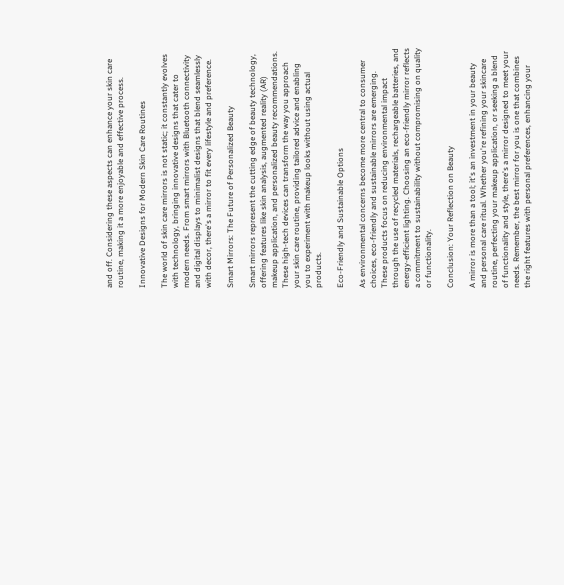and off. Considering these aspects can enhance your skin care routine, making it a more enjoyable and effective process.

Innovative Designs for Modern Skin Care Routines

The world of skin care mirrors is not static; it constantly evolves with technology, bringing innovative designs that cater to modern needs. From smart mirrors with Bluetooth connectivity and digital displays to minimalist designs that blend seamlessly with decor, there's a mirror to fit every lifestyle and preference.

Smart Mirrors: The Future of Personalized Beauty

Smart mirrors represent the cutting edge of beauty technology, offering features like skin analysis, augmented reality (AR) makeup application, and personalized beauty recommendations. These high-tech devices can transform the way you approach your skin care routine, providing tailored advice and enabling you to experiment with makeup looks without using actual products.

Eco-Friendly and Sustainable Options

As environmental concerns become more central to consumer choices, eco-friendly and sustainable mirrors are emerging. These products focus on reducing environmental impact through the use of recycled materials, rechargeable batteries, and energy-efficient lighting. Choosing an eco-friendly mirror reflects a commitment to sustainability without compromising on quality or functionality.

Conclusion: Your Reflection on Beauty

A mirror is more than a tool; it's an investment in your beauty and personal care ritual. Whether you're refining your skincare routine, perfecting your makeup application, or seeking a blend of functionality and style, there's a mirror designed to meet your needs. Remember, the best mirror for you is one that combines the right features with personal preferences, enhancing your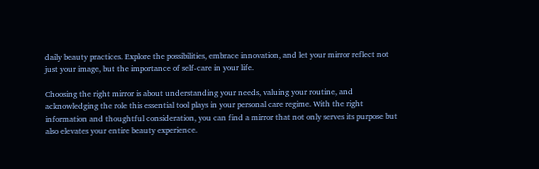daily beauty practices. Explore the possibilities, embrace innovation, and let your mirror reflect not just your image, but the importance of self-care in your life.

Choosing the right mirror is about understanding your needs, valuing your routine, and acknowledging the role this essential tool plays in your personal care regime. With the right information and thoughtful consideration, you can find a mirror that not only serves its purpose but also elevates your entire beauty experience.